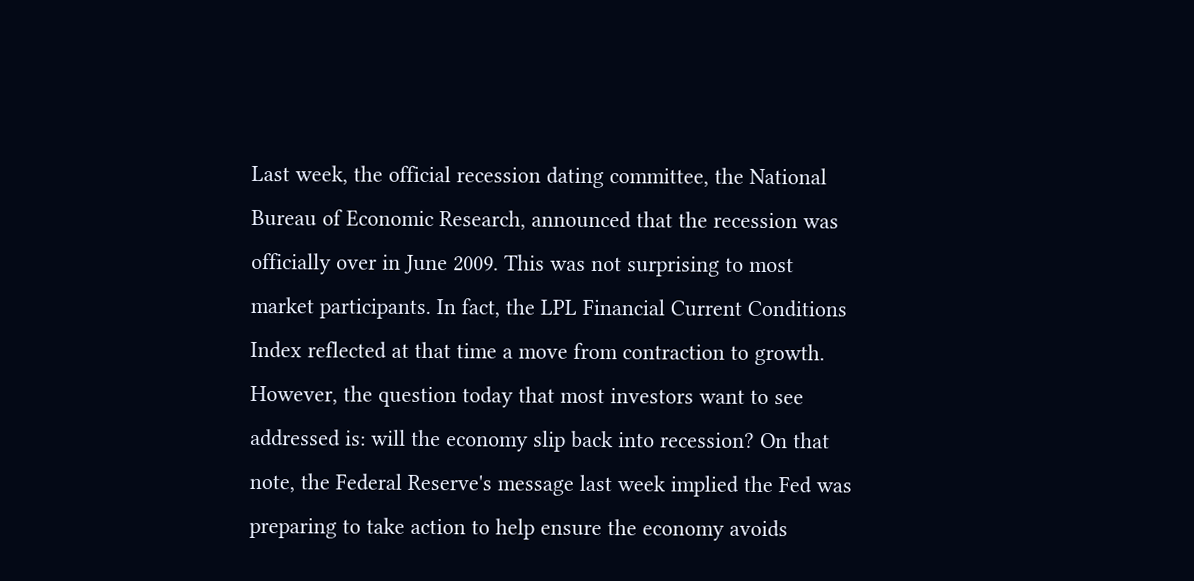Last week, the official recession dating committee, the National Bureau of Economic Research, announced that the recession was officially over in June 2009. This was not surprising to most market participants. In fact, the LPL Financial Current Conditions Index reflected at that time a move from contraction to growth. However, the question today that most investors want to see addressed is: will the economy slip back into recession? On that note, the Federal Reserve's message last week implied the Fed was preparing to take action to help ensure the economy avoids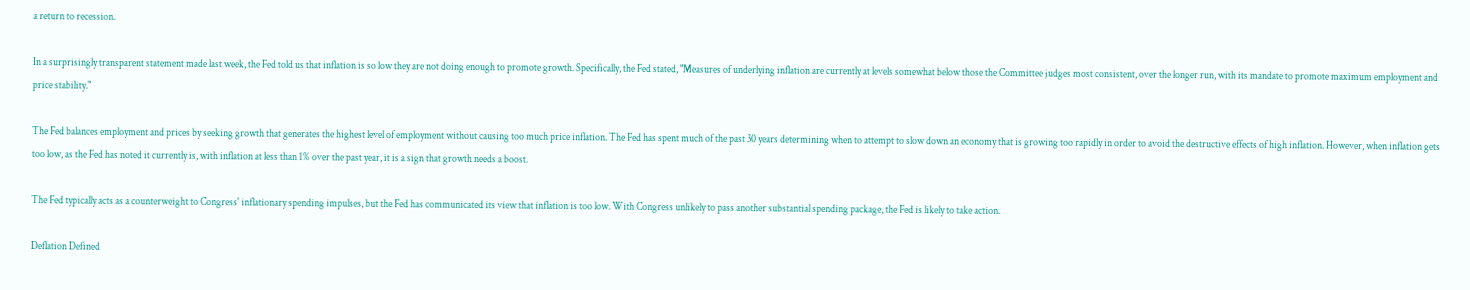a return to recession.

In a surprisingly transparent statement made last week, the Fed told us that inflation is so low they are not doing enough to promote growth. Specifically, the Fed stated, "Measures of underlying inflation are currently at levels somewhat below those the Committee judges most consistent, over the longer run, with its mandate to promote maximum employment and price stability."

The Fed balances employment and prices by seeking growth that generates the highest level of employment without causing too much price inflation. The Fed has spent much of the past 30 years determining when to attempt to slow down an economy that is growing too rapidly in order to avoid the destructive effects of high inflation. However, when inflation gets too low, as the Fed has noted it currently is, with inflation at less than 1% over the past year, it is a sign that growth needs a boost.

The Fed typically acts as a counterweight to Congress' inflationary spending impulses, but the Fed has communicated its view that inflation is too low. With Congress unlikely to pass another substantial spending package, the Fed is likely to take action.

Deflation Defined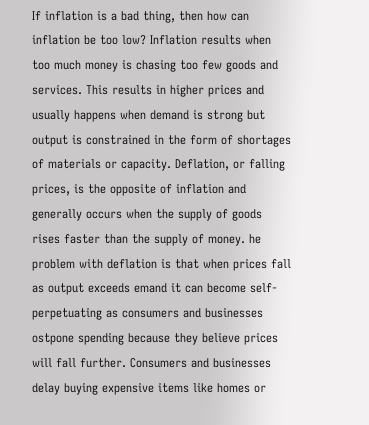If inflation is a bad thing, then how can inflation be too low? Inflation results when too much money is chasing too few goods and
services. This results in higher prices and usually happens when demand is strong but output is constrained in the form of shortages of materials or capacity. Deflation, or falling prices, is the opposite of inflation and generally occurs when the supply of goods rises faster than the supply of money. he problem with deflation is that when prices fall as output exceeds emand it can become self-perpetuating as consumers and businesses ostpone spending because they believe prices will fall further. Consumers and businesses delay buying expensive items like homes or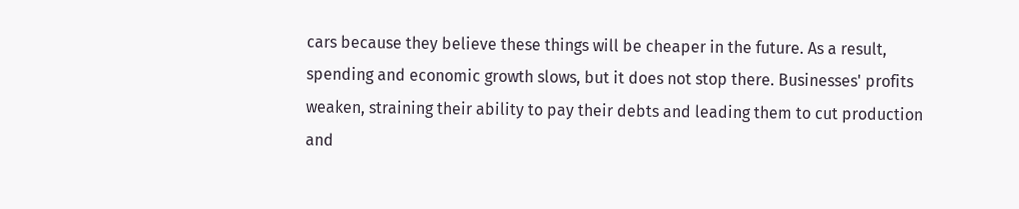cars because they believe these things will be cheaper in the future. As a result, spending and economic growth slows, but it does not stop there. Businesses' profits weaken, straining their ability to pay their debts and leading them to cut production and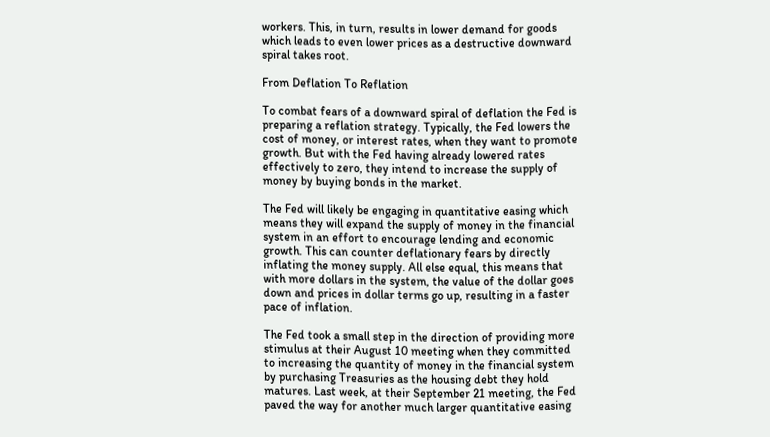workers. This, in turn, results in lower demand for goods which leads to even lower prices as a destructive downward spiral takes root.

From Deflation To Reflation

To combat fears of a downward spiral of deflation the Fed is preparing a reflation strategy. Typically, the Fed lowers the cost of money, or interest rates, when they want to promote growth. But with the Fed having already lowered rates effectively to zero, they intend to increase the supply of money by buying bonds in the market.

The Fed will likely be engaging in quantitative easing which means they will expand the supply of money in the financial system in an effort to encourage lending and economic growth. This can counter deflationary fears by directly inflating the money supply. All else equal, this means that with more dollars in the system, the value of the dollar goes down and prices in dollar terms go up, resulting in a faster pace of inflation.

The Fed took a small step in the direction of providing more stimulus at their August 10 meeting when they committed to increasing the quantity of money in the financial system by purchasing Treasuries as the housing debt they hold matures. Last week, at their September 21 meeting, the Fed paved the way for another much larger quantitative easing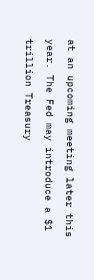at an upcoming meeting later this year. The Fed may introduce a $1 trillion Treasury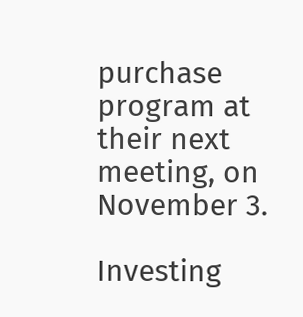purchase program at their next meeting, on November 3.

Investing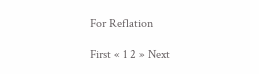For Reflation

First « 1 2 » Next